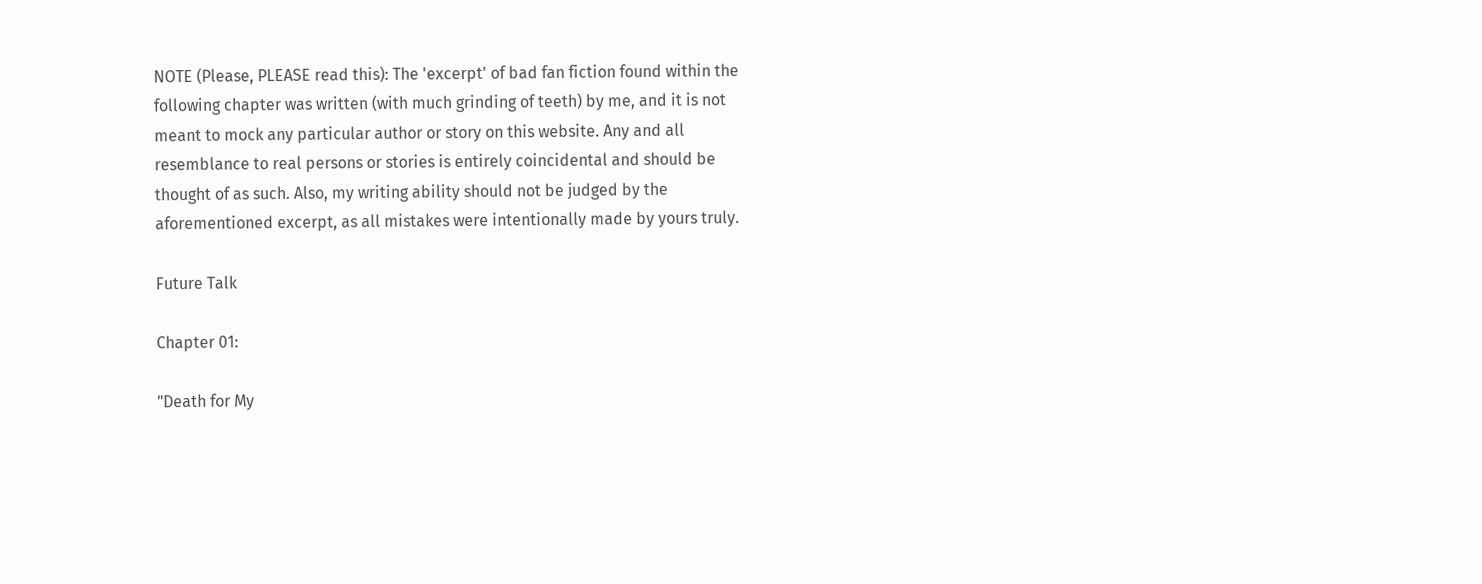NOTE (Please, PLEASE read this): The 'excerpt' of bad fan fiction found within the following chapter was written (with much grinding of teeth) by me, and it is not meant to mock any particular author or story on this website. Any and all resemblance to real persons or stories is entirely coincidental and should be thought of as such. Also, my writing ability should not be judged by the aforementioned excerpt, as all mistakes were intentionally made by yours truly.

Future Talk

Chapter 01:

"Death for My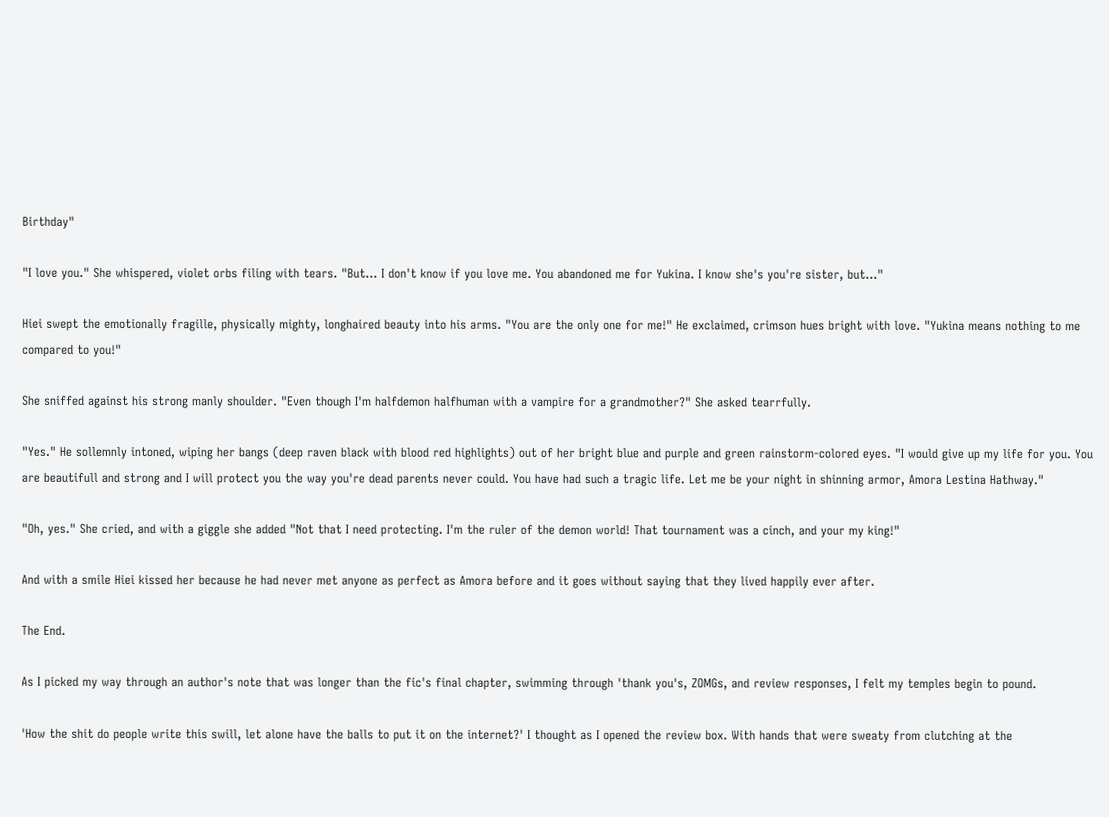Birthday"

"I love you." She whispered, violet orbs filing with tears. "But... I don't know if you love me. You abandoned me for Yukina. I know she's you're sister, but..."

Hiei swept the emotionally fragille, physically mighty, longhaired beauty into his arms. "You are the only one for me!" He exclaimed, crimson hues bright with love. "Yukina means nothing to me compared to you!"

She sniffed against his strong manly shoulder. "Even though I'm halfdemon halfhuman with a vampire for a grandmother?" She asked tearrfully.

"Yes." He sollemnly intoned, wiping her bangs (deep raven black with blood red highlights) out of her bright blue and purple and green rainstorm-colored eyes. "I would give up my life for you. You are beautifull and strong and I will protect you the way you're dead parents never could. You have had such a tragic life. Let me be your night in shinning armor, Amora Lestina Hathway."

"Oh, yes." She cried, and with a giggle she added "Not that I need protecting. I'm the ruler of the demon world! That tournament was a cinch, and your my king!"

And with a smile Hiei kissed her because he had never met anyone as perfect as Amora before and it goes without saying that they lived happily ever after.

The End.

As I picked my way through an author's note that was longer than the fic's final chapter, swimming through 'thank you's, ZOMGs, and review responses, I felt my temples begin to pound.

'How the shit do people write this swill, let alone have the balls to put it on the internet?' I thought as I opened the review box. With hands that were sweaty from clutching at the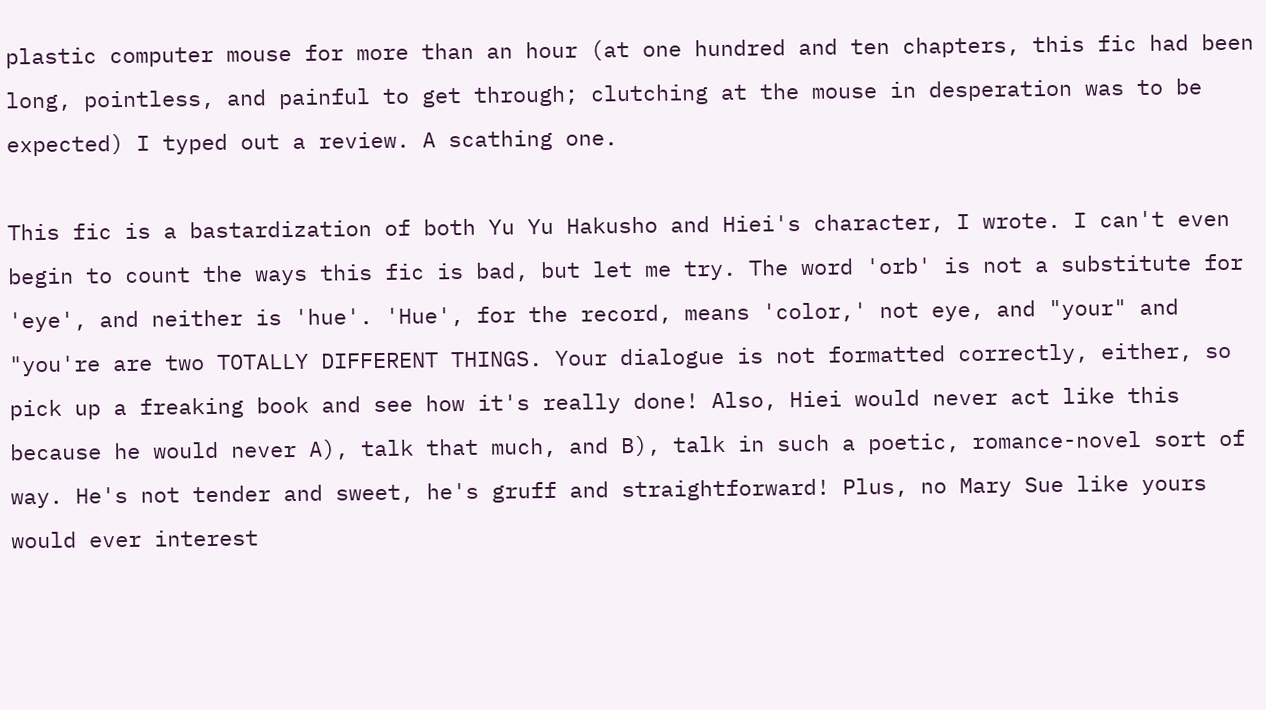plastic computer mouse for more than an hour (at one hundred and ten chapters, this fic had been long, pointless, and painful to get through; clutching at the mouse in desperation was to be expected) I typed out a review. A scathing one.

This fic is a bastardization of both Yu Yu Hakusho and Hiei's character, I wrote. I can't even begin to count the ways this fic is bad, but let me try. The word 'orb' is not a substitute for 'eye', and neither is 'hue'. 'Hue', for the record, means 'color,' not eye, and "your" and "you're are two TOTALLY DIFFERENT THINGS. Your dialogue is not formatted correctly, either, so pick up a freaking book and see how it's really done! Also, Hiei would never act like this because he would never A), talk that much, and B), talk in such a poetic, romance-novel sort of way. He's not tender and sweet, he's gruff and straightforward! Plus, no Mary Sue like yours would ever interest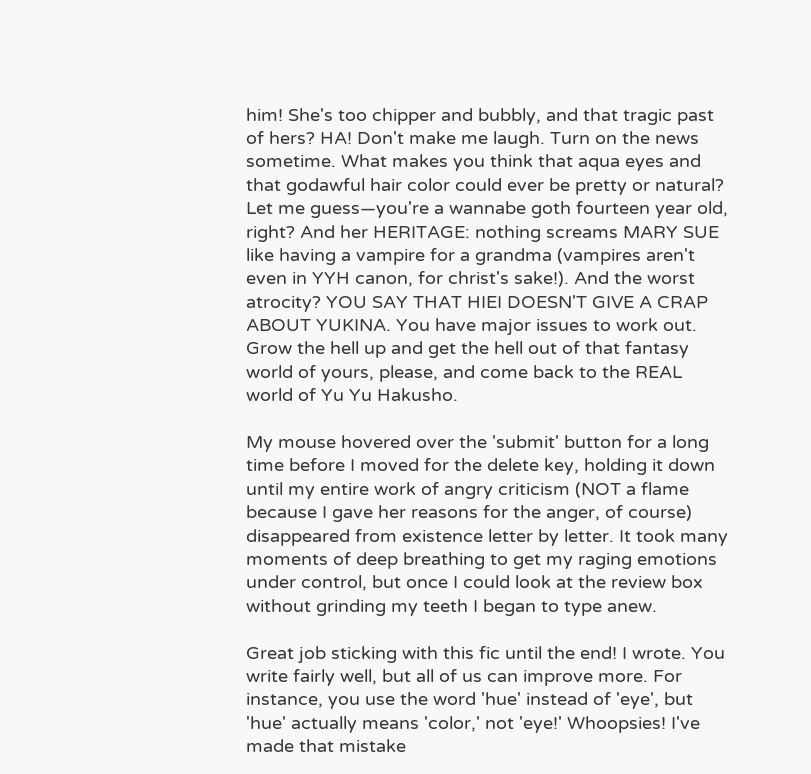him! She's too chipper and bubbly, and that tragic past of hers? HA! Don't make me laugh. Turn on the news sometime. What makes you think that aqua eyes and that godawful hair color could ever be pretty or natural? Let me guess—you're a wannabe goth fourteen year old, right? And her HERITAGE: nothing screams MARY SUE like having a vampire for a grandma (vampires aren't even in YYH canon, for christ's sake!). And the worst atrocity? YOU SAY THAT HIEI DOESN'T GIVE A CRAP ABOUT YUKINA. You have major issues to work out. Grow the hell up and get the hell out of that fantasy world of yours, please, and come back to the REAL world of Yu Yu Hakusho.

My mouse hovered over the 'submit' button for a long time before I moved for the delete key, holding it down until my entire work of angry criticism (NOT a flame because I gave her reasons for the anger, of course) disappeared from existence letter by letter. It took many moments of deep breathing to get my raging emotions under control, but once I could look at the review box without grinding my teeth I began to type anew.

Great job sticking with this fic until the end! I wrote. You write fairly well, but all of us can improve more. For instance, you use the word 'hue' instead of 'eye', but 'hue' actually means 'color,' not 'eye!' Whoopsies! I've made that mistake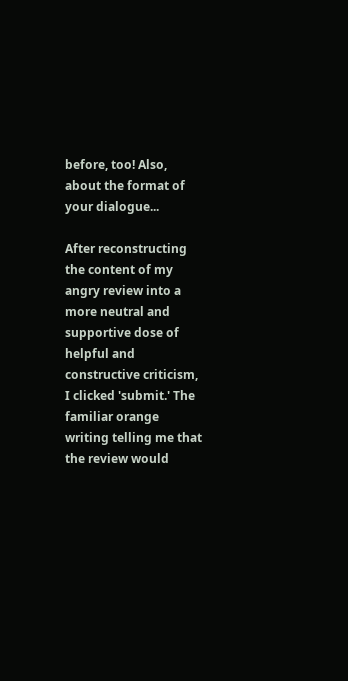before, too! Also, about the format of your dialogue...

After reconstructing the content of my angry review into a more neutral and supportive dose of helpful and constructive criticism, I clicked 'submit.' The familiar orange writing telling me that the review would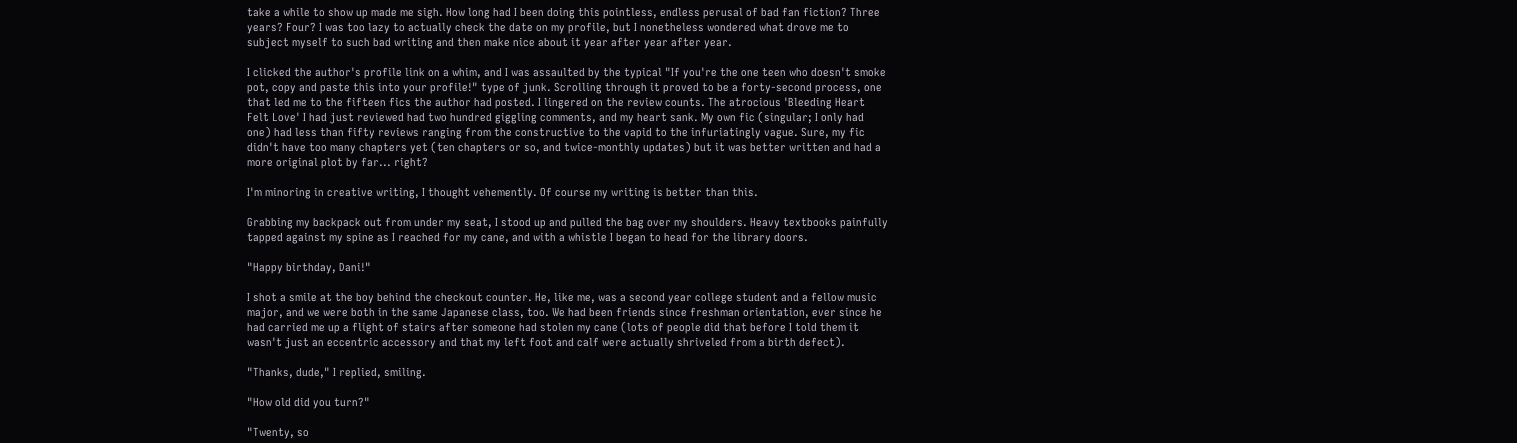take a while to show up made me sigh. How long had I been doing this pointless, endless perusal of bad fan fiction? Three years? Four? I was too lazy to actually check the date on my profile, but I nonetheless wondered what drove me to subject myself to such bad writing and then make nice about it year after year after year.

I clicked the author's profile link on a whim, and I was assaulted by the typical "If you're the one teen who doesn't smoke pot, copy and paste this into your profile!" type of junk. Scrolling through it proved to be a forty-second process, one that led me to the fifteen fics the author had posted. I lingered on the review counts. The atrocious 'Bleeding Heart Felt Love' I had just reviewed had two hundred giggling comments, and my heart sank. My own fic (singular; I only had one) had less than fifty reviews ranging from the constructive to the vapid to the infuriatingly vague. Sure, my fic didn't have too many chapters yet (ten chapters or so, and twice-monthly updates) but it was better written and had a more original plot by far... right?

I'm minoring in creative writing, I thought vehemently. Of course my writing is better than this.

Grabbing my backpack out from under my seat, I stood up and pulled the bag over my shoulders. Heavy textbooks painfully tapped against my spine as I reached for my cane, and with a whistle I began to head for the library doors.

"Happy birthday, Dani!"

I shot a smile at the boy behind the checkout counter. He, like me, was a second year college student and a fellow music major, and we were both in the same Japanese class, too. We had been friends since freshman orientation, ever since he had carried me up a flight of stairs after someone had stolen my cane (lots of people did that before I told them it wasn't just an eccentric accessory and that my left foot and calf were actually shriveled from a birth defect).

"Thanks, dude," I replied, smiling.

"How old did you turn?"

"Twenty, so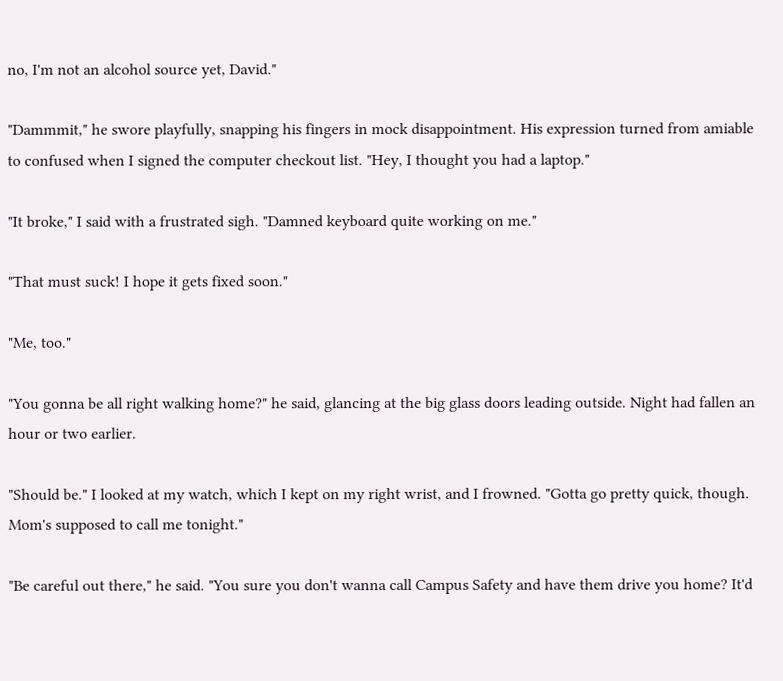no, I'm not an alcohol source yet, David."

"Dammmit," he swore playfully, snapping his fingers in mock disappointment. His expression turned from amiable to confused when I signed the computer checkout list. "Hey, I thought you had a laptop."

"It broke," I said with a frustrated sigh. "Damned keyboard quite working on me."

"That must suck! I hope it gets fixed soon."

"Me, too."

"You gonna be all right walking home?" he said, glancing at the big glass doors leading outside. Night had fallen an hour or two earlier.

"Should be." I looked at my watch, which I kept on my right wrist, and I frowned. "Gotta go pretty quick, though. Mom's supposed to call me tonight."

"Be careful out there," he said. "You sure you don't wanna call Campus Safety and have them drive you home? It'd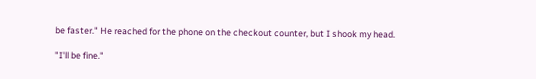be faster." He reached for the phone on the checkout counter, but I shook my head.

"I'll be fine."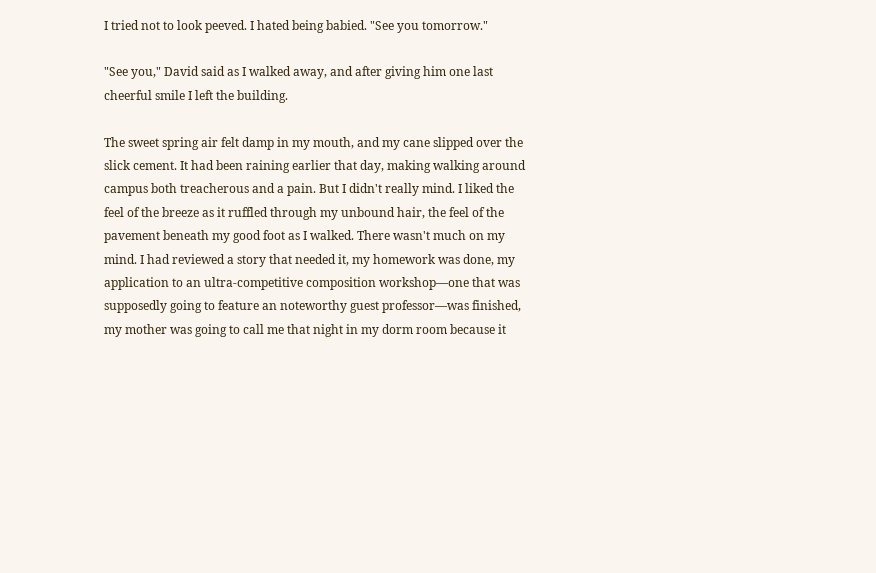I tried not to look peeved. I hated being babied. "See you tomorrow."

"See you," David said as I walked away, and after giving him one last cheerful smile I left the building.

The sweet spring air felt damp in my mouth, and my cane slipped over the slick cement. It had been raining earlier that day, making walking around campus both treacherous and a pain. But I didn't really mind. I liked the feel of the breeze as it ruffled through my unbound hair, the feel of the pavement beneath my good foot as I walked. There wasn't much on my mind. I had reviewed a story that needed it, my homework was done, my application to an ultra-competitive composition workshop—one that was supposedly going to feature an noteworthy guest professor—was finished, my mother was going to call me that night in my dorm room because it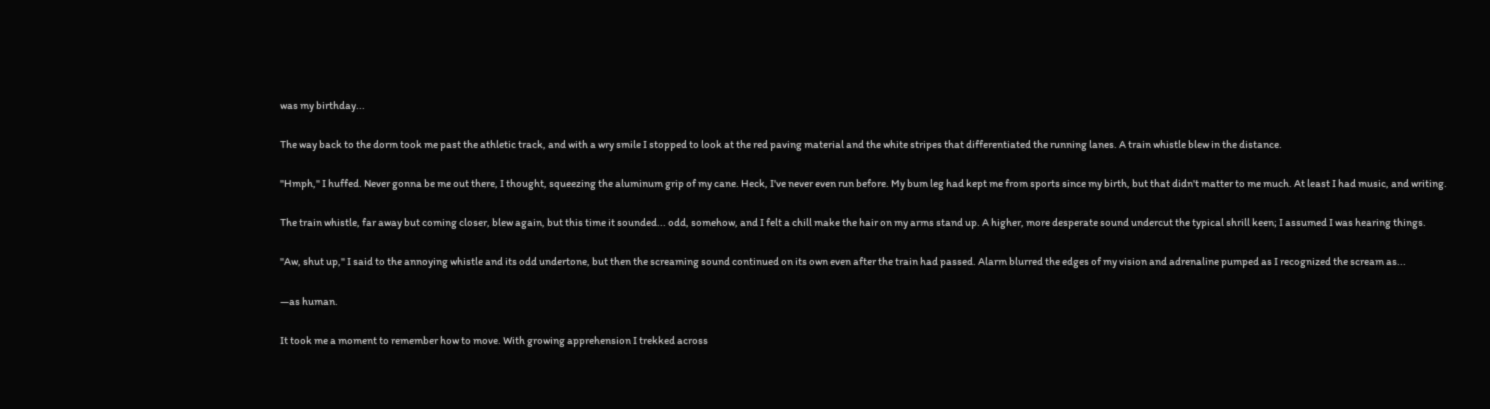was my birthday...

The way back to the dorm took me past the athletic track, and with a wry smile I stopped to look at the red paving material and the white stripes that differentiated the running lanes. A train whistle blew in the distance.

"Hmph," I huffed. Never gonna be me out there, I thought, squeezing the aluminum grip of my cane. Heck, I've never even run before. My bum leg had kept me from sports since my birth, but that didn't matter to me much. At least I had music, and writing.

The train whistle, far away but coming closer, blew again, but this time it sounded... odd, somehow, and I felt a chill make the hair on my arms stand up. A higher, more desperate sound undercut the typical shrill keen; I assumed I was hearing things.

"Aw, shut up," I said to the annoying whistle and its odd undertone, but then the screaming sound continued on its own even after the train had passed. Alarm blurred the edges of my vision and adrenaline pumped as I recognized the scream as...

—as human.

It took me a moment to remember how to move. With growing apprehension I trekked across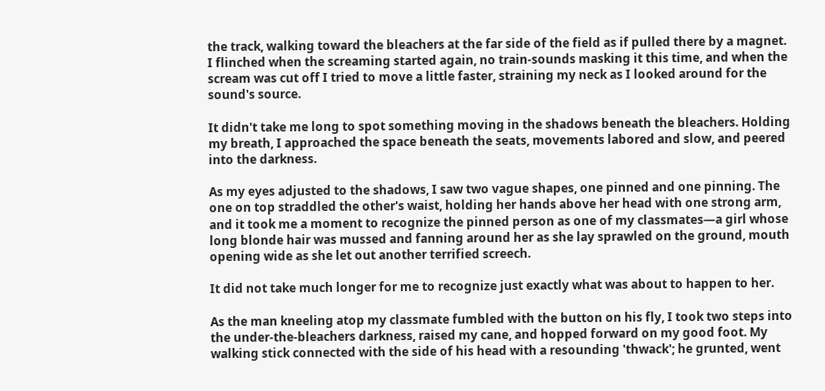the track, walking toward the bleachers at the far side of the field as if pulled there by a magnet. I flinched when the screaming started again, no train-sounds masking it this time, and when the scream was cut off I tried to move a little faster, straining my neck as I looked around for the sound's source.

It didn't take me long to spot something moving in the shadows beneath the bleachers. Holding my breath, I approached the space beneath the seats, movements labored and slow, and peered into the darkness.

As my eyes adjusted to the shadows, I saw two vague shapes, one pinned and one pinning. The one on top straddled the other's waist, holding her hands above her head with one strong arm, and it took me a moment to recognize the pinned person as one of my classmates—a girl whose long blonde hair was mussed and fanning around her as she lay sprawled on the ground, mouth opening wide as she let out another terrified screech.

It did not take much longer for me to recognize just exactly what was about to happen to her.

As the man kneeling atop my classmate fumbled with the button on his fly, I took two steps into the under-the-bleachers darkness, raised my cane, and hopped forward on my good foot. My walking stick connected with the side of his head with a resounding 'thwack'; he grunted, went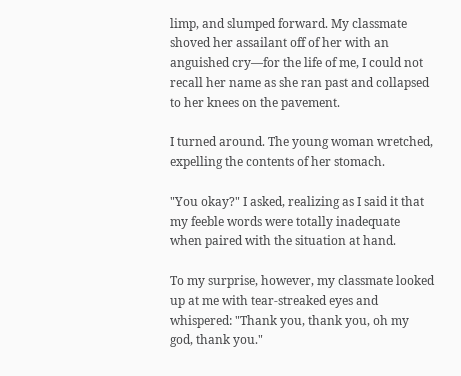limp, and slumped forward. My classmate shoved her assailant off of her with an anguished cry—for the life of me, I could not recall her name as she ran past and collapsed to her knees on the pavement.

I turned around. The young woman wretched, expelling the contents of her stomach.

"You okay?" I asked, realizing as I said it that my feeble words were totally inadequate when paired with the situation at hand.

To my surprise, however, my classmate looked up at me with tear-streaked eyes and whispered: "Thank you, thank you, oh my god, thank you."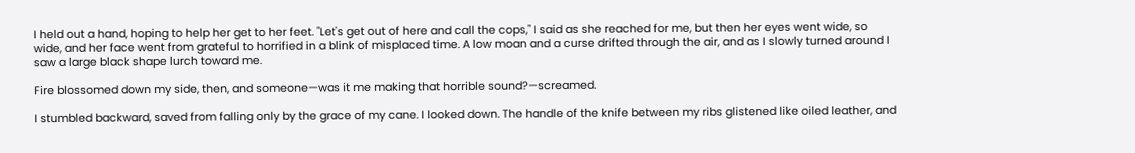I held out a hand, hoping to help her get to her feet. "Let's get out of here and call the cops," I said as she reached for me, but then her eyes went wide, so wide, and her face went from grateful to horrified in a blink of misplaced time. A low moan and a curse drifted through the air, and as I slowly turned around I saw a large black shape lurch toward me.

Fire blossomed down my side, then, and someone—was it me making that horrible sound?—screamed.

I stumbled backward, saved from falling only by the grace of my cane. I looked down. The handle of the knife between my ribs glistened like oiled leather, and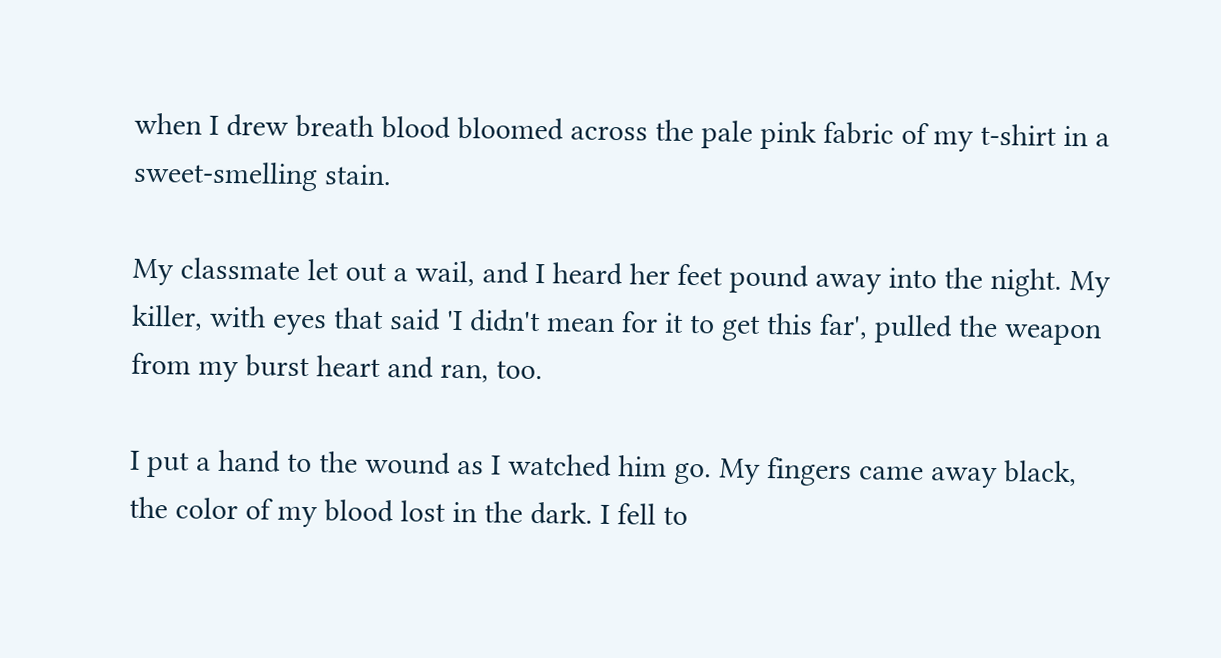when I drew breath blood bloomed across the pale pink fabric of my t-shirt in a sweet-smelling stain.

My classmate let out a wail, and I heard her feet pound away into the night. My killer, with eyes that said 'I didn't mean for it to get this far', pulled the weapon from my burst heart and ran, too.

I put a hand to the wound as I watched him go. My fingers came away black, the color of my blood lost in the dark. I fell to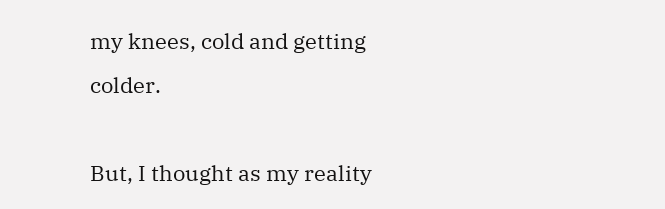my knees, cold and getting colder.

But, I thought as my reality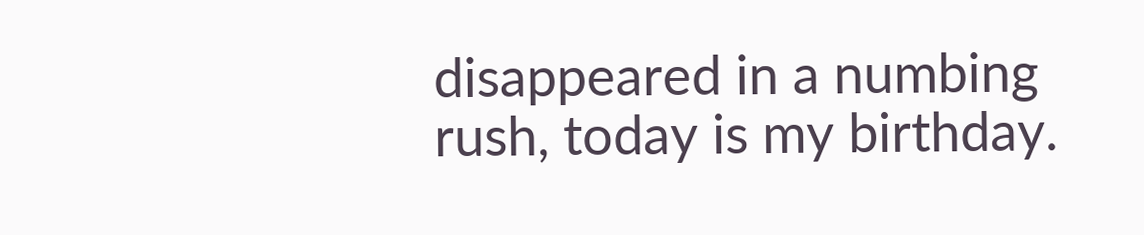disappeared in a numbing rush, today is my birthday.